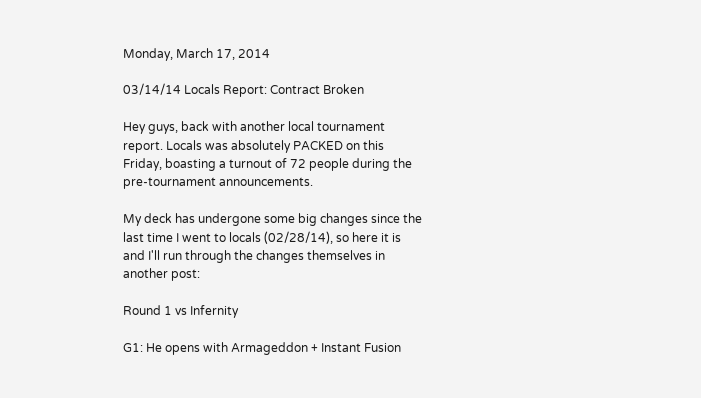Monday, March 17, 2014

03/14/14 Locals Report: Contract Broken

Hey guys, back with another local tournament report. Locals was absolutely PACKED on this Friday, boasting a turnout of 72 people during the pre-tournament announcements.

My deck has undergone some big changes since the last time I went to locals (02/28/14), so here it is and I'll run through the changes themselves in another post:

Round 1 vs Infernity

G1: He opens with Armageddon + Instant Fusion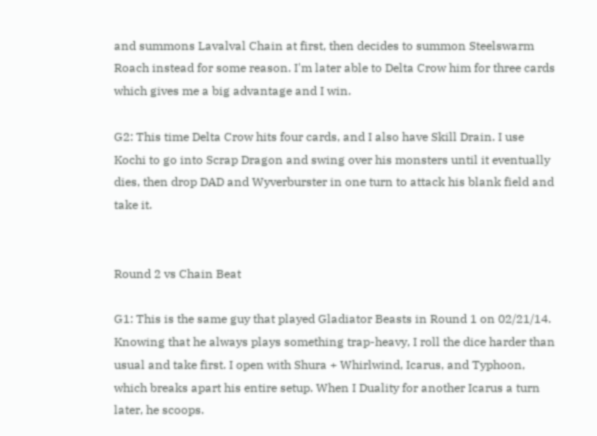and summons Lavalval Chain at first, then decides to summon Steelswarm Roach instead for some reason. I'm later able to Delta Crow him for three cards which gives me a big advantage and I win.

G2: This time Delta Crow hits four cards, and I also have Skill Drain. I use Kochi to go into Scrap Dragon and swing over his monsters until it eventually dies, then drop DAD and Wyverburster in one turn to attack his blank field and take it.


Round 2 vs Chain Beat

G1: This is the same guy that played Gladiator Beasts in Round 1 on 02/21/14. Knowing that he always plays something trap-heavy, I roll the dice harder than usual and take first. I open with Shura + Whirlwind, Icarus, and Typhoon, which breaks apart his entire setup. When I Duality for another Icarus a turn later, he scoops.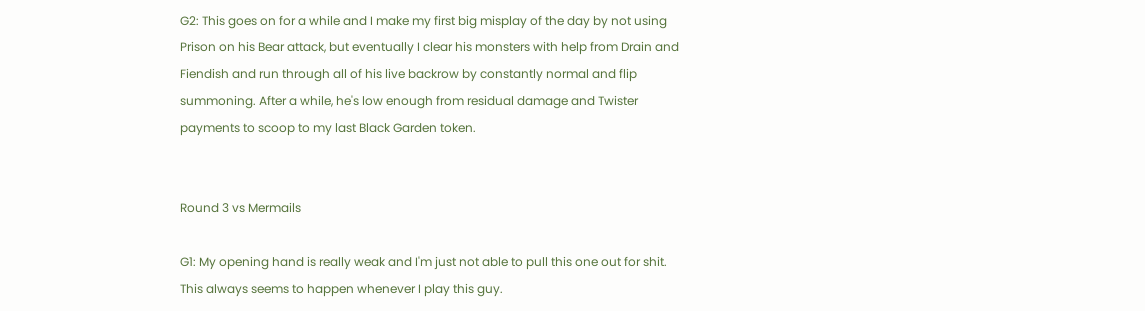G2: This goes on for a while and I make my first big misplay of the day by not using Prison on his Bear attack, but eventually I clear his monsters with help from Drain and Fiendish and run through all of his live backrow by constantly normal and flip summoning. After a while, he's low enough from residual damage and Twister payments to scoop to my last Black Garden token.


Round 3 vs Mermails

G1: My opening hand is really weak and I'm just not able to pull this one out for shit. This always seems to happen whenever I play this guy.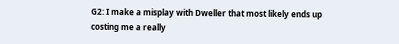G2: I make a misplay with Dweller that most likely ends up costing me a really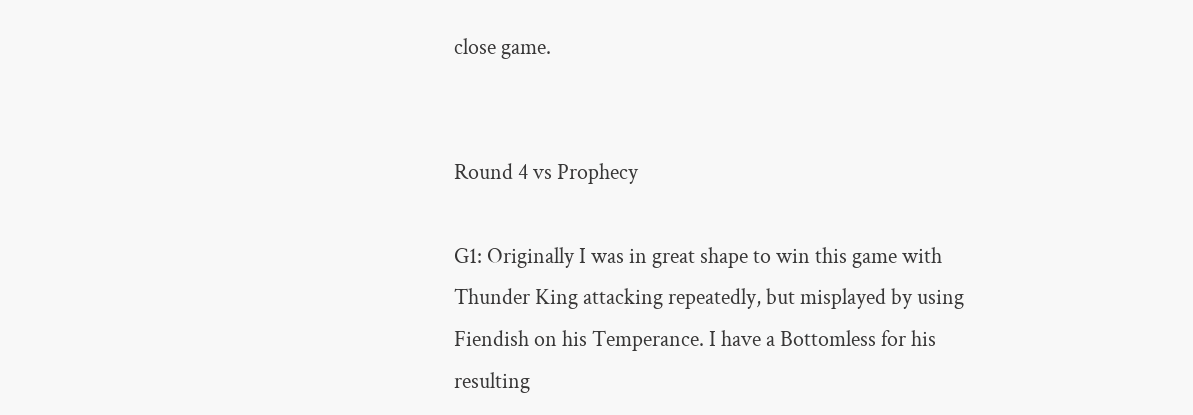close game.


Round 4 vs Prophecy

G1: Originally I was in great shape to win this game with Thunder King attacking repeatedly, but misplayed by using Fiendish on his Temperance. I have a Bottomless for his resulting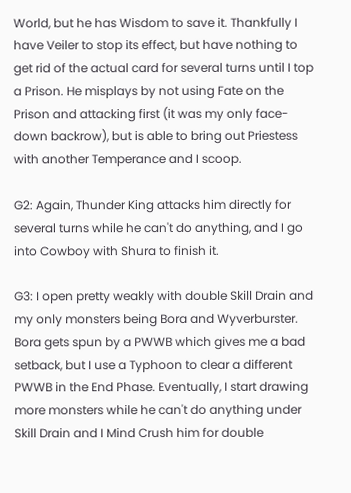World, but he has Wisdom to save it. Thankfully I have Veiler to stop its effect, but have nothing to get rid of the actual card for several turns until I top a Prison. He misplays by not using Fate on the Prison and attacking first (it was my only face-down backrow), but is able to bring out Priestess with another Temperance and I scoop.

G2: Again, Thunder King attacks him directly for several turns while he can't do anything, and I go into Cowboy with Shura to finish it.

G3: I open pretty weakly with double Skill Drain and my only monsters being Bora and Wyverburster. Bora gets spun by a PWWB which gives me a bad setback, but I use a Typhoon to clear a different PWWB in the End Phase. Eventually, I start drawing more monsters while he can't do anything under Skill Drain and I Mind Crush him for double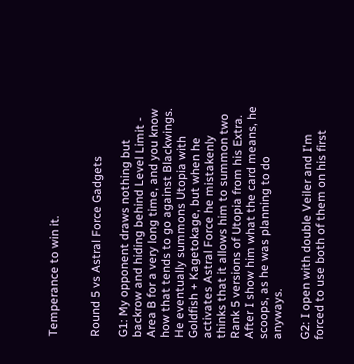Temperance to win it.


Round 5 vs Astral Force Gadgets

G1: My opponent draws nothing but backrow and hiding behind Level Limit - Area B for a very long time, and you know how that tends to go against Blackwings. He eventually summons Utopia with Goldfish + Kagetokage, but when he activates Astral Force he mistakenly thinks that it allows him to summon two Rank 5 versions of Utopia from his Extra. After I show him what the card means, he scoops, as he was planning to do anyways.

G2: I open with double Veiler and I'm forced to use both of them on his first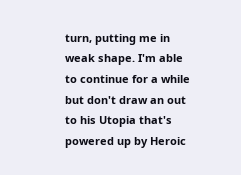turn, putting me in weak shape. I'm able to continue for a while but don't draw an out to his Utopia that's powered up by Heroic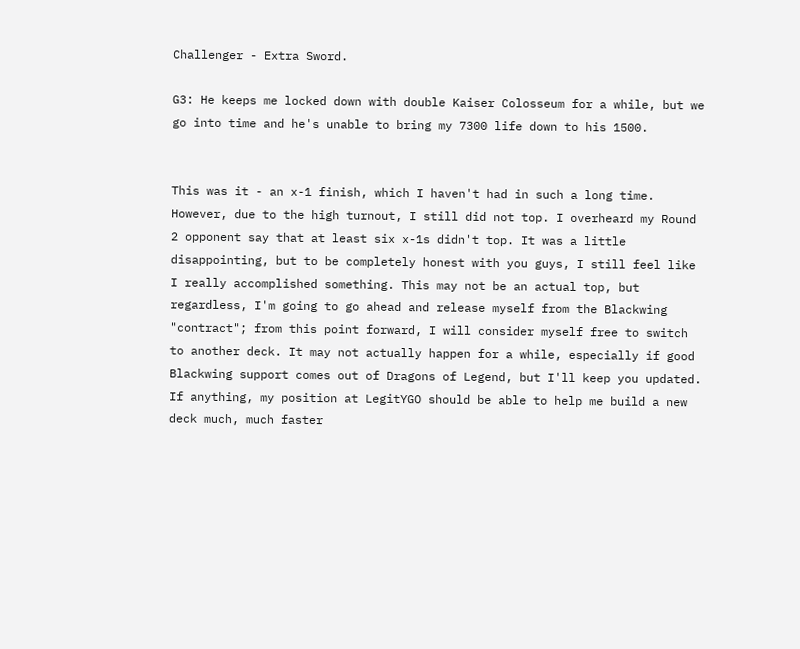Challenger - Extra Sword.

G3: He keeps me locked down with double Kaiser Colosseum for a while, but we go into time and he's unable to bring my 7300 life down to his 1500.


This was it - an x-1 finish, which I haven't had in such a long time. However, due to the high turnout, I still did not top. I overheard my Round 2 opponent say that at least six x-1s didn't top. It was a little disappointing, but to be completely honest with you guys, I still feel like I really accomplished something. This may not be an actual top, but regardless, I'm going to go ahead and release myself from the Blackwing "contract"; from this point forward, I will consider myself free to switch to another deck. It may not actually happen for a while, especially if good Blackwing support comes out of Dragons of Legend, but I'll keep you updated. If anything, my position at LegitYGO should be able to help me build a new deck much, much faster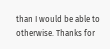than I would be able to otherwise. Thanks for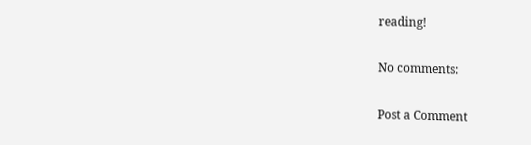reading!

No comments:

Post a Comment